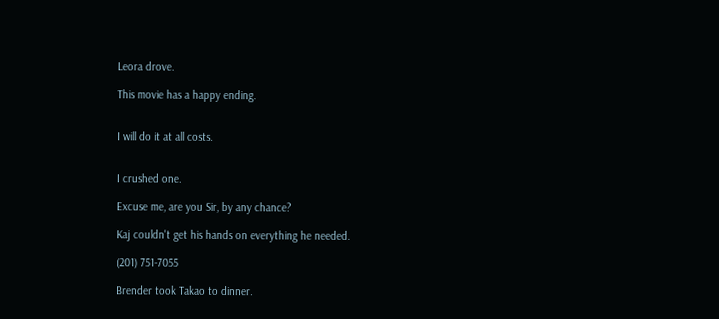Leora drove.

This movie has a happy ending.


I will do it at all costs.


I crushed one.

Excuse me, are you Sir, by any chance?

Kaj couldn't get his hands on everything he needed.

(201) 751-7055

Brender took Takao to dinner.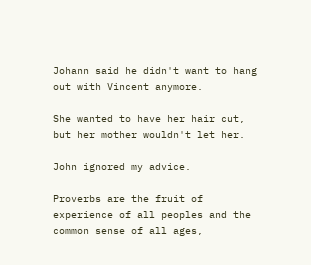Johann said he didn't want to hang out with Vincent anymore.

She wanted to have her hair cut, but her mother wouldn't let her.

John ignored my advice.

Proverbs are the fruit of experience of all peoples and the common sense of all ages,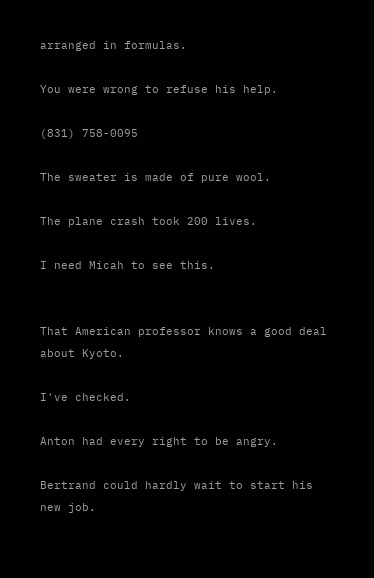arranged in formulas.

You were wrong to refuse his help.

(831) 758-0095

The sweater is made of pure wool.

The plane crash took 200 lives.

I need Micah to see this.


That American professor knows a good deal about Kyoto.

I've checked.

Anton had every right to be angry.

Bertrand could hardly wait to start his new job.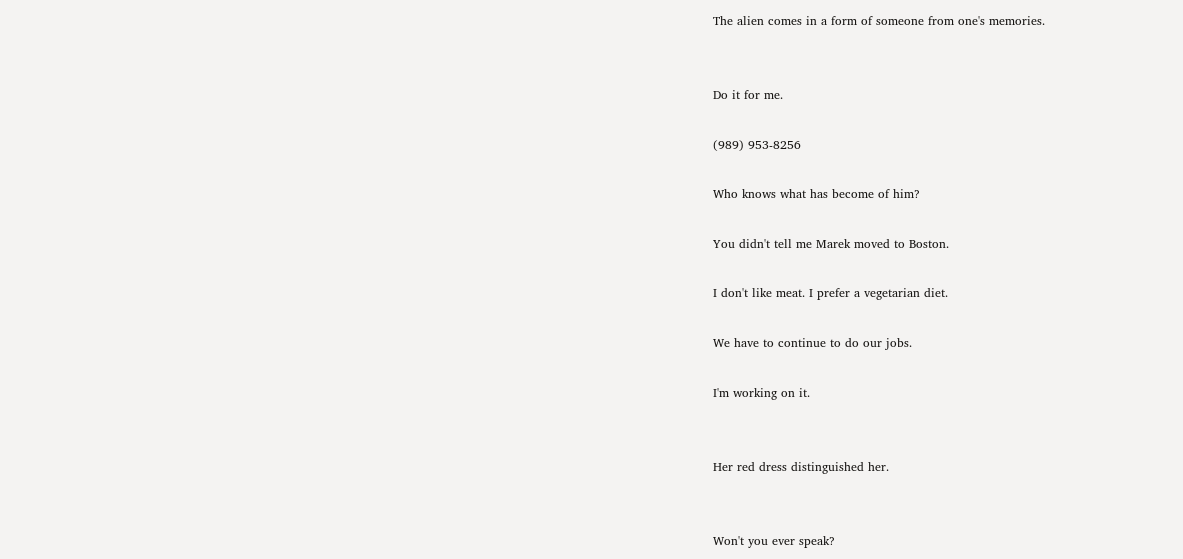The alien comes in a form of someone from one's memories.


Do it for me.

(989) 953-8256

Who knows what has become of him?

You didn't tell me Marek moved to Boston.

I don't like meat. I prefer a vegetarian diet.

We have to continue to do our jobs.

I'm working on it.


Her red dress distinguished her.


Won't you ever speak?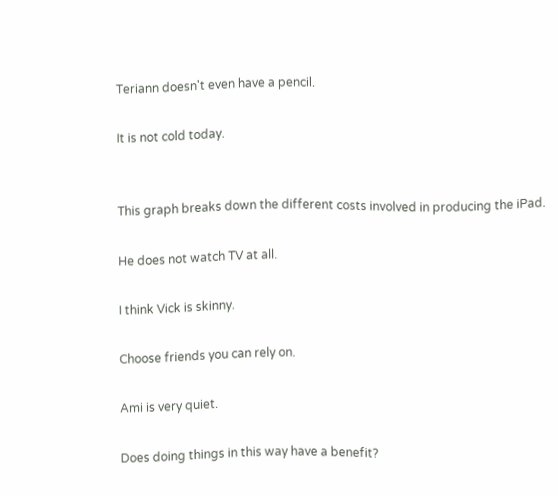Teriann doesn't even have a pencil.

It is not cold today.


This graph breaks down the different costs involved in producing the iPad.

He does not watch TV at all.

I think Vick is skinny.

Choose friends you can rely on.

Ami is very quiet.

Does doing things in this way have a benefit?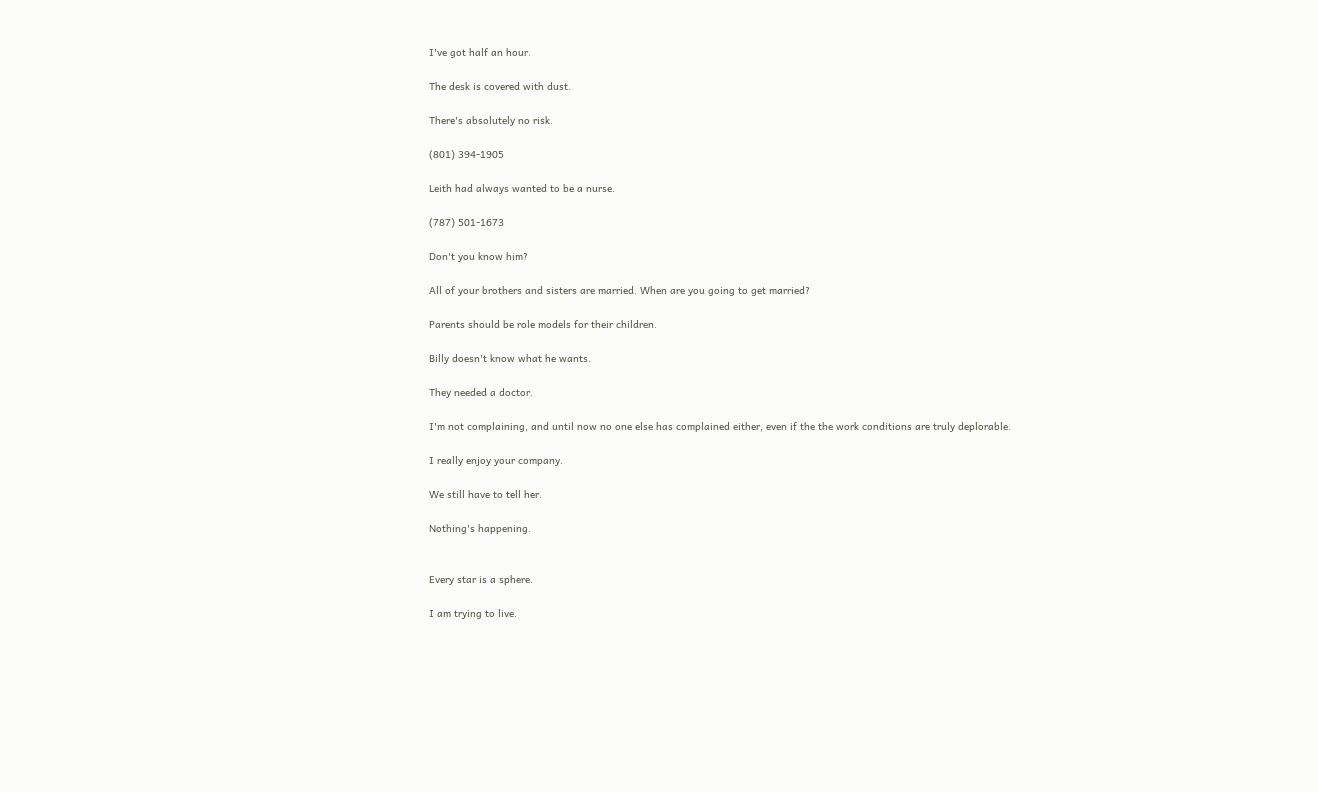I've got half an hour.

The desk is covered with dust.

There's absolutely no risk.

(801) 394-1905

Leith had always wanted to be a nurse.

(787) 501-1673

Don't you know him?

All of your brothers and sisters are married. When are you going to get married?

Parents should be role models for their children.

Billy doesn't know what he wants.

They needed a doctor.

I'm not complaining, and until now no one else has complained either, even if the the work conditions are truly deplorable.

I really enjoy your company.

We still have to tell her.

Nothing's happening.


Every star is a sphere.

I am trying to live.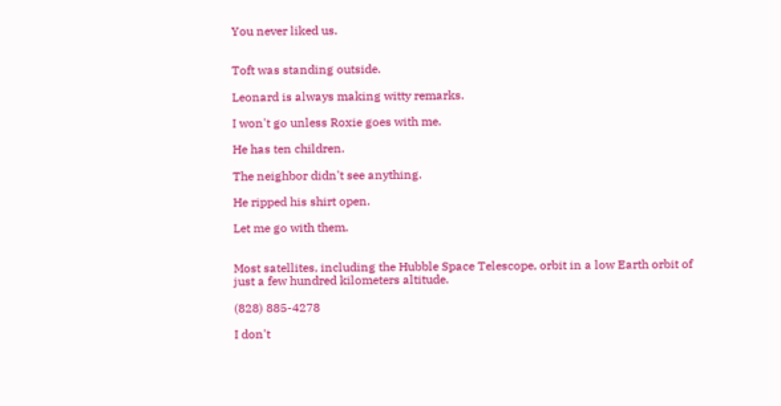You never liked us.


Toft was standing outside.

Leonard is always making witty remarks.

I won't go unless Roxie goes with me.

He has ten children.

The neighbor didn't see anything.

He ripped his shirt open.

Let me go with them.


Most satellites, including the Hubble Space Telescope, orbit in a low Earth orbit of just a few hundred kilometers altitude.

(828) 885-4278

I don't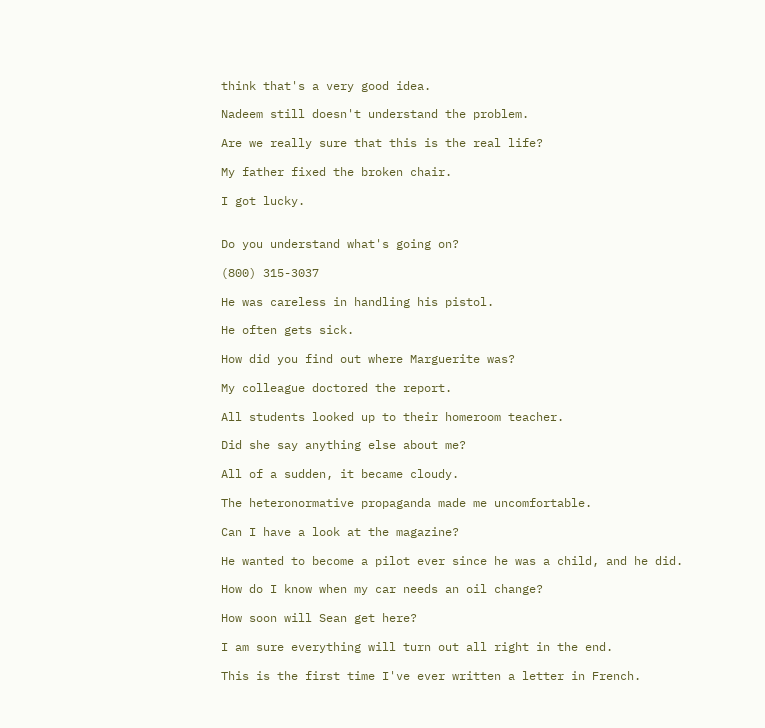think that's a very good idea.

Nadeem still doesn't understand the problem.

Are we really sure that this is the real life?

My father fixed the broken chair.

I got lucky.


Do you understand what's going on?

(800) 315-3037

He was careless in handling his pistol.

He often gets sick.

How did you find out where Marguerite was?

My colleague doctored the report.

All students looked up to their homeroom teacher.

Did she say anything else about me?

All of a sudden, it became cloudy.

The heteronormative propaganda made me uncomfortable.

Can I have a look at the magazine?

He wanted to become a pilot ever since he was a child, and he did.

How do I know when my car needs an oil change?

How soon will Sean get here?

I am sure everything will turn out all right in the end.

This is the first time I've ever written a letter in French.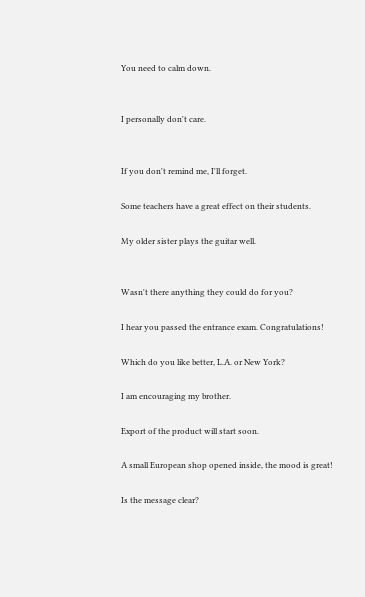You need to calm down.


I personally don't care.


If you don't remind me, I'll forget.

Some teachers have a great effect on their students.

My older sister plays the guitar well.


Wasn't there anything they could do for you?

I hear you passed the entrance exam. Congratulations!

Which do you like better, L.A. or New York?

I am encouraging my brother.

Export of the product will start soon.

A small European shop opened inside, the mood is great!

Is the message clear?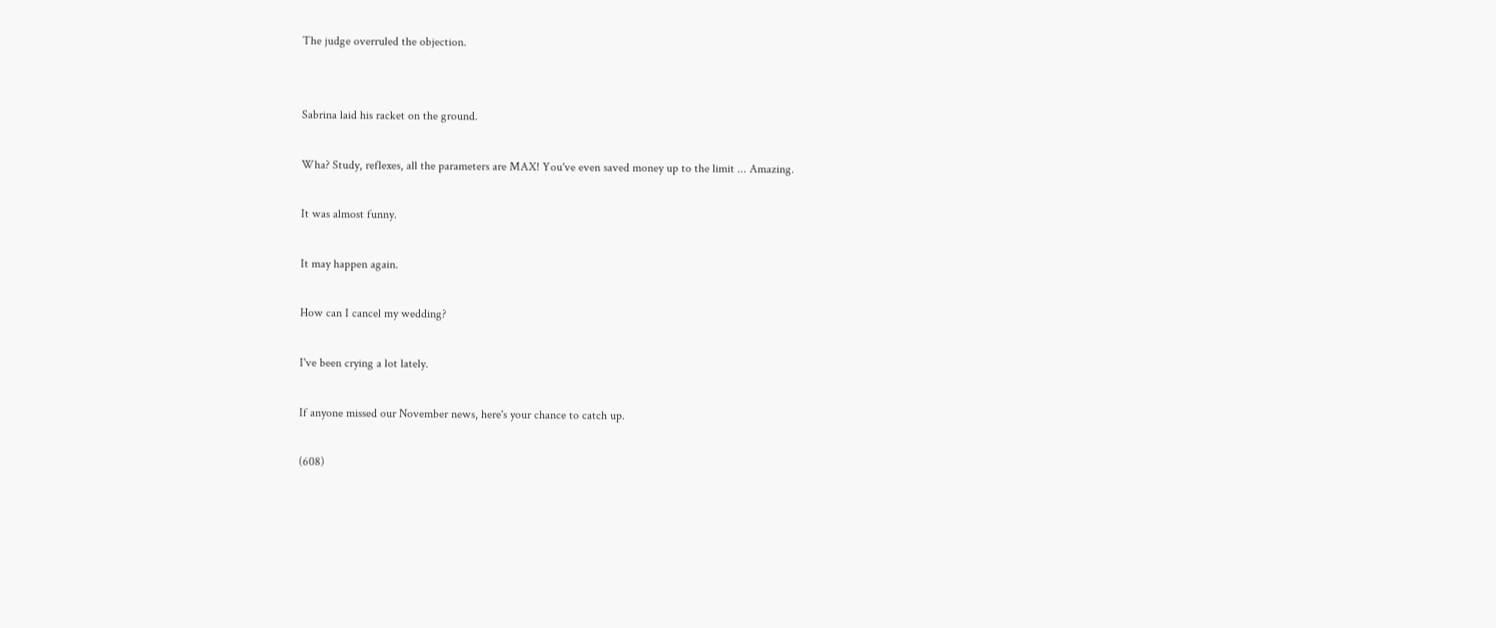The judge overruled the objection.


Sabrina laid his racket on the ground.

Wha? Study, reflexes, all the parameters are MAX! You've even saved money up to the limit ... Amazing.

It was almost funny.

It may happen again.

How can I cancel my wedding?

I've been crying a lot lately.

If anyone missed our November news, here's your chance to catch up.

(608)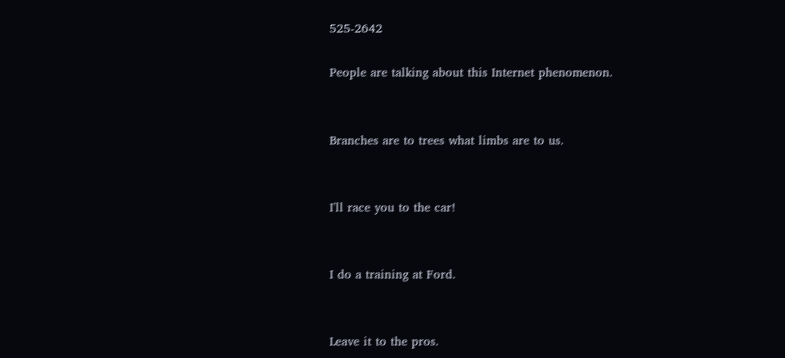525-2642

People are talking about this Internet phenomenon.


Branches are to trees what limbs are to us.


I'll race you to the car!


I do a training at Ford.


Leave it to the pros.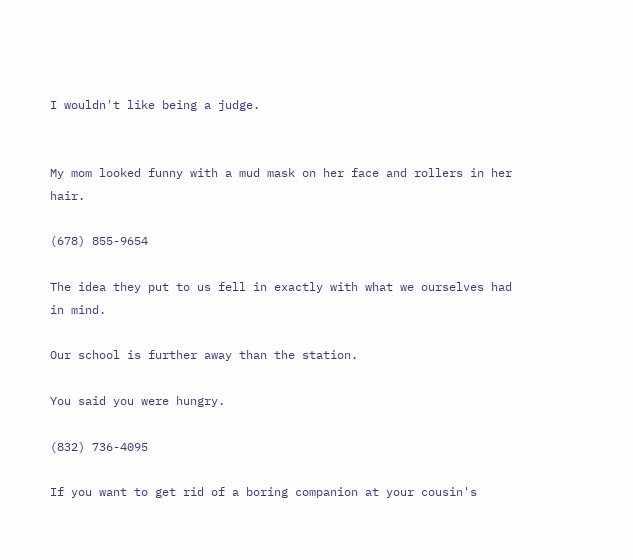I wouldn't like being a judge.


My mom looked funny with a mud mask on her face and rollers in her hair.

(678) 855-9654

The idea they put to us fell in exactly with what we ourselves had in mind.

Our school is further away than the station.

You said you were hungry.

(832) 736-4095

If you want to get rid of a boring companion at your cousin's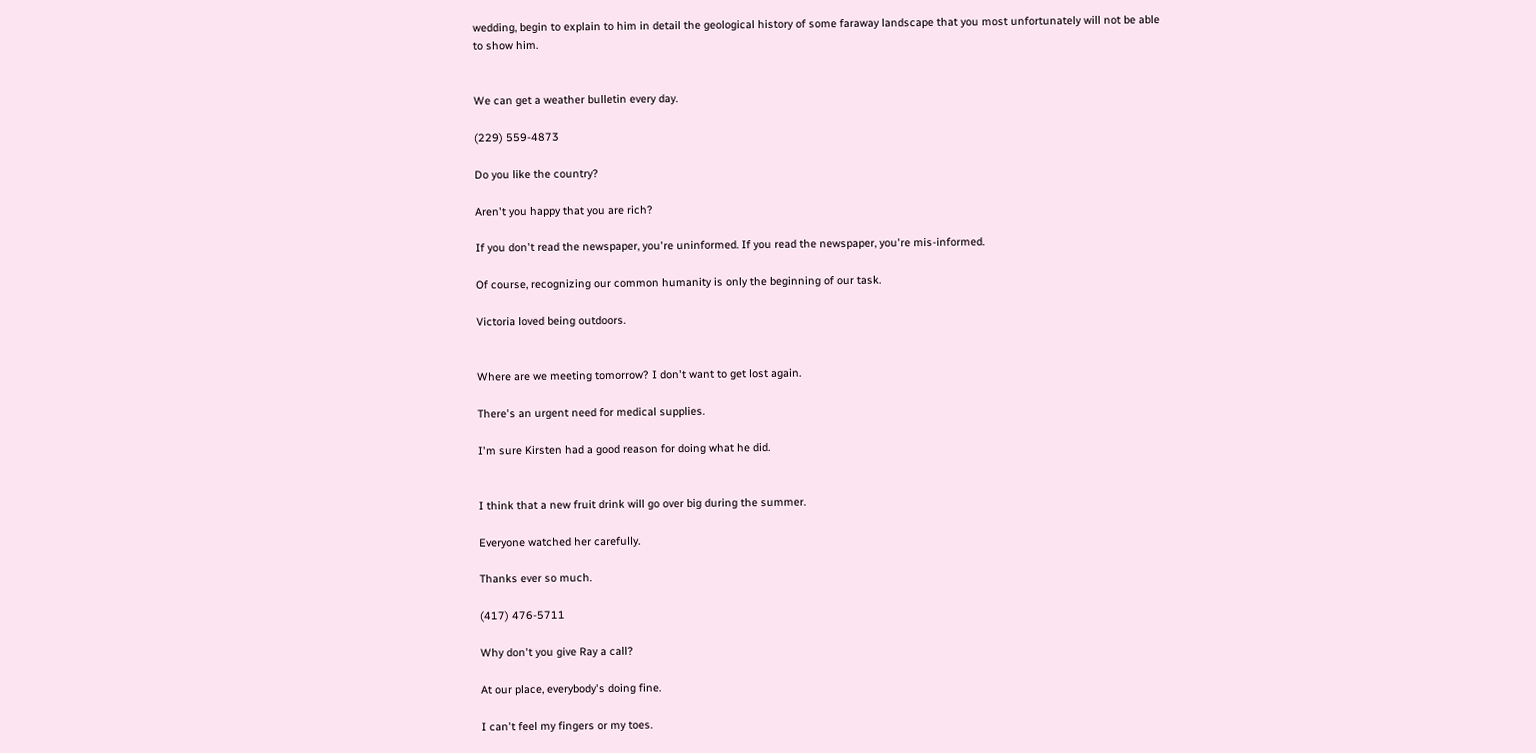wedding, begin to explain to him in detail the geological history of some faraway landscape that you most unfortunately will not be able to show him.


We can get a weather bulletin every day.

(229) 559-4873

Do you like the country?

Aren't you happy that you are rich?

If you don't read the newspaper, you're uninformed. If you read the newspaper, you're mis-informed.

Of course, recognizing our common humanity is only the beginning of our task.

Victoria loved being outdoors.


Where are we meeting tomorrow? I don't want to get lost again.

There's an urgent need for medical supplies.

I'm sure Kirsten had a good reason for doing what he did.


I think that a new fruit drink will go over big during the summer.

Everyone watched her carefully.

Thanks ever so much.

(417) 476-5711

Why don't you give Ray a call?

At our place, everybody's doing fine.

I can't feel my fingers or my toes.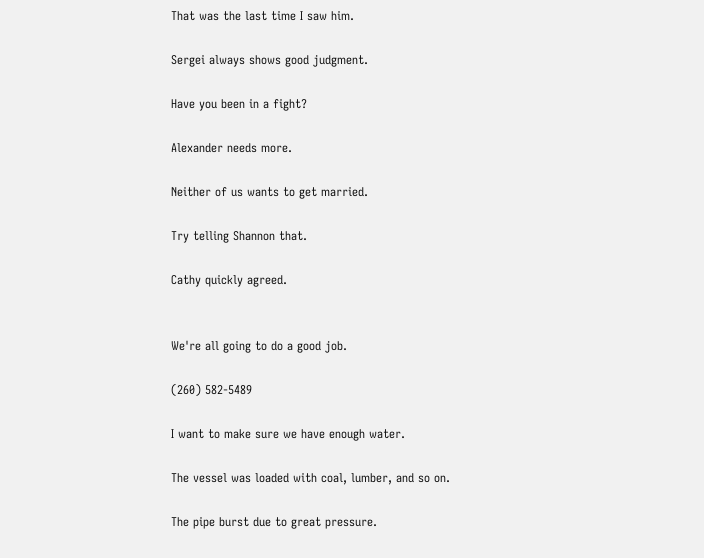That was the last time I saw him.

Sergei always shows good judgment.

Have you been in a fight?

Alexander needs more.

Neither of us wants to get married.

Try telling Shannon that.

Cathy quickly agreed.


We're all going to do a good job.

(260) 582-5489

I want to make sure we have enough water.

The vessel was loaded with coal, lumber, and so on.

The pipe burst due to great pressure.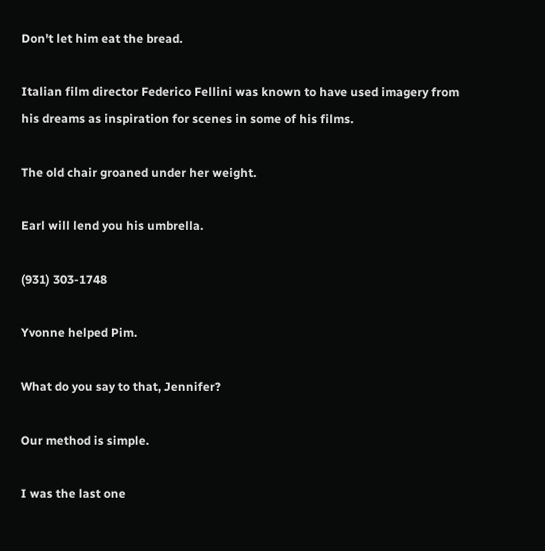Don't let him eat the bread.

Italian film director Federico Fellini was known to have used imagery from his dreams as inspiration for scenes in some of his films.

The old chair groaned under her weight.

Earl will lend you his umbrella.

(931) 303-1748

Yvonne helped Pim.

What do you say to that, Jennifer?

Our method is simple.

I was the last one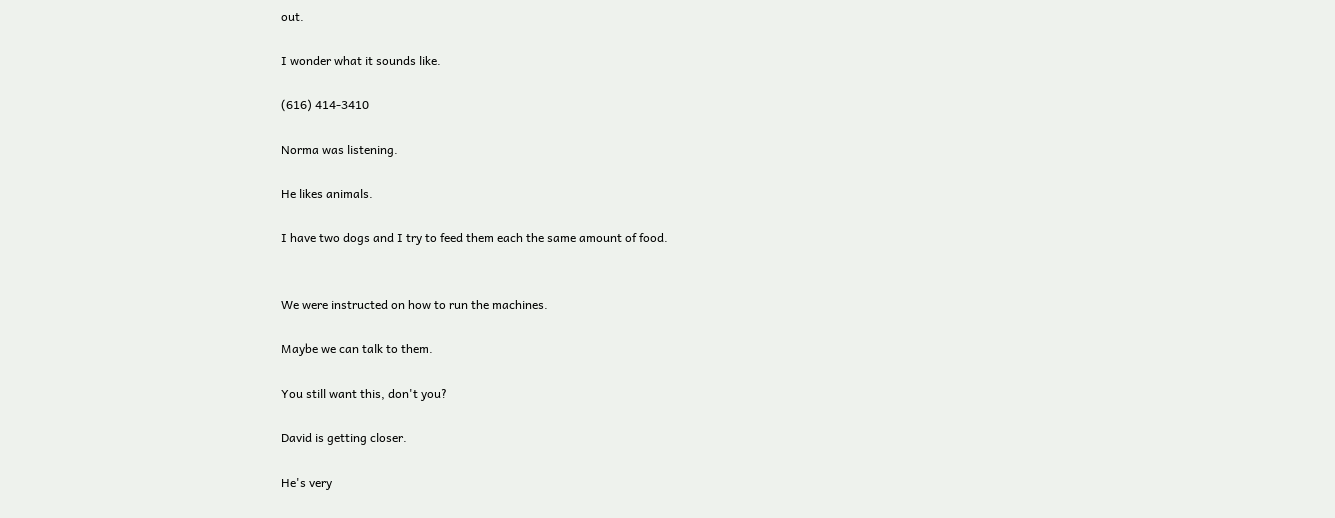out.

I wonder what it sounds like.

(616) 414-3410

Norma was listening.

He likes animals.

I have two dogs and I try to feed them each the same amount of food.


We were instructed on how to run the machines.

Maybe we can talk to them.

You still want this, don't you?

David is getting closer.

He's very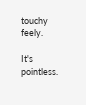touchy feely.

It's pointless.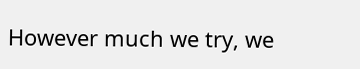However much we try, we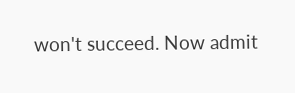won't succeed. Now admit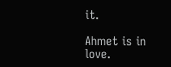it.

Ahmet is in love.